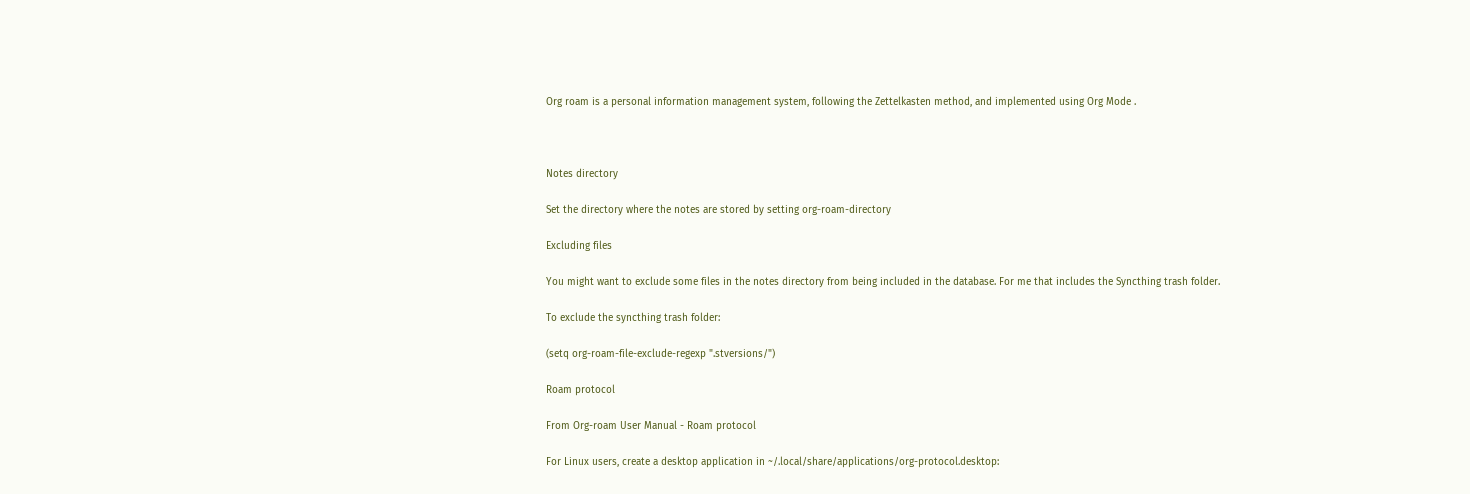Org roam is a personal information management system, following the Zettelkasten method, and implemented using Org Mode .



Notes directory

Set the directory where the notes are stored by setting org-roam-directory

Excluding files

You might want to exclude some files in the notes directory from being included in the database. For me that includes the Syncthing trash folder.

To exclude the syncthing trash folder:

(setq org-roam-file-exclude-regexp ".stversions/")

Roam protocol

From Org-roam User Manual - Roam protocol

For Linux users, create a desktop application in ~/.local/share/applications/org-protocol.desktop: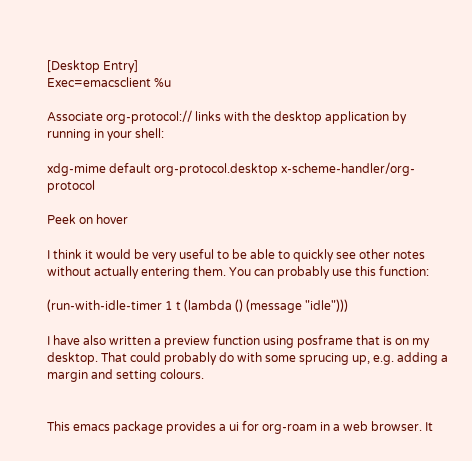[Desktop Entry]
Exec=emacsclient %u

Associate org-protocol:// links with the desktop application by running in your shell:

xdg-mime default org-protocol.desktop x-scheme-handler/org-protocol

Peek on hover

I think it would be very useful to be able to quickly see other notes without actually entering them. You can probably use this function:

(run-with-idle-timer 1 t (lambda () (message "idle")))

I have also written a preview function using posframe that is on my desktop. That could probably do with some sprucing up, e.g. adding a margin and setting colours.


This emacs package provides a ui for org-roam in a web browser. It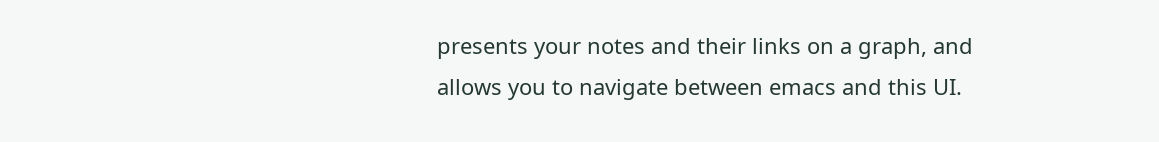presents your notes and their links on a graph, and allows you to navigate between emacs and this UI.